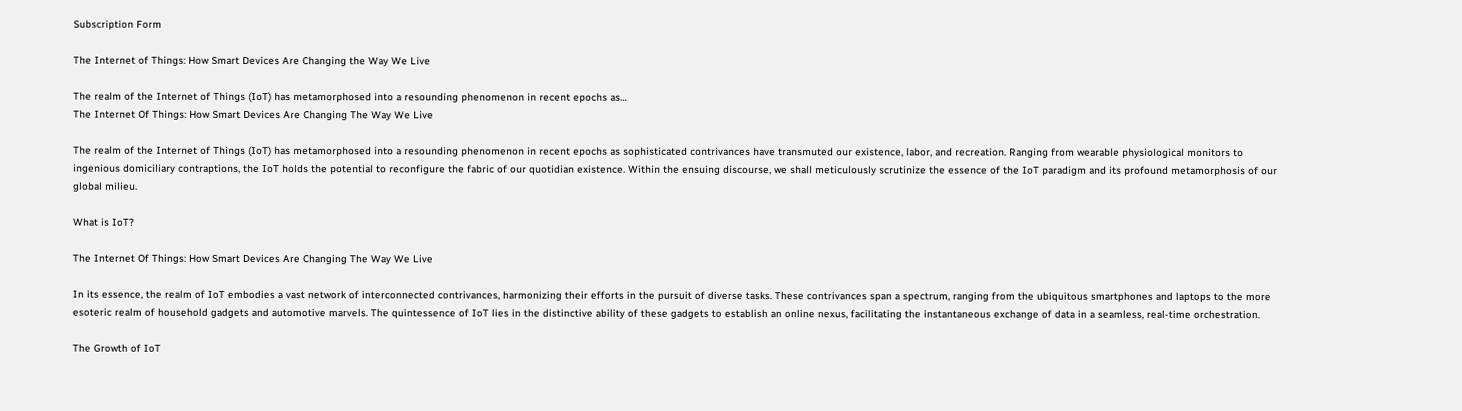Subscription Form

The Internet of Things: How Smart Devices Are Changing the Way We Live

The realm of the Internet of Things (IoT) has metamorphosed into a resounding phenomenon in recent epochs as…
The Internet Of Things: How Smart Devices Are Changing The Way We Live

The realm of the Internet of Things (IoT) has metamorphosed into a resounding phenomenon in recent epochs as sophisticated contrivances have transmuted our existence, labor, and recreation. Ranging from wearable physiological monitors to ingenious domiciliary contraptions, the IoT holds the potential to reconfigure the fabric of our quotidian existence. Within the ensuing discourse, we shall meticulously scrutinize the essence of the IoT paradigm and its profound metamorphosis of our global milieu.

What is IoT?

The Internet Of Things: How Smart Devices Are Changing The Way We Live

In its essence, the realm of IoT embodies a vast network of interconnected contrivances, harmonizing their efforts in the pursuit of diverse tasks. These contrivances span a spectrum, ranging from the ubiquitous smartphones and laptops to the more esoteric realm of household gadgets and automotive marvels. The quintessence of IoT lies in the distinctive ability of these gadgets to establish an online nexus, facilitating the instantaneous exchange of data in a seamless, real-time orchestration.

The Growth of IoT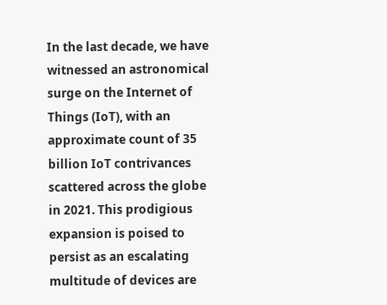In the last decade, we have witnessed an astronomical surge on the Internet of Things (IoT), with an approximate count of 35 billion IoT contrivances scattered across the globe in 2021. This prodigious expansion is poised to persist as an escalating multitude of devices are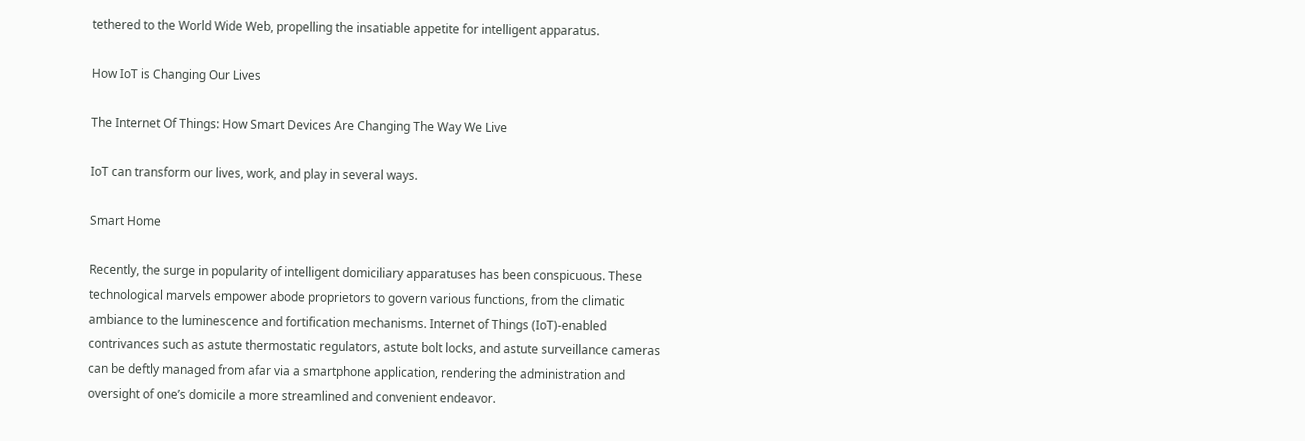tethered to the World Wide Web, propelling the insatiable appetite for intelligent apparatus.

How IoT is Changing Our Lives

The Internet Of Things: How Smart Devices Are Changing The Way We Live

IoT can transform our lives, work, and play in several ways.

Smart Home

Recently, the surge in popularity of intelligent domiciliary apparatuses has been conspicuous. These technological marvels empower abode proprietors to govern various functions, from the climatic ambiance to the luminescence and fortification mechanisms. Internet of Things (IoT)-enabled contrivances such as astute thermostatic regulators, astute bolt locks, and astute surveillance cameras can be deftly managed from afar via a smartphone application, rendering the administration and oversight of one’s domicile a more streamlined and convenient endeavor.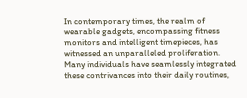In contemporary times, the realm of wearable gadgets, encompassing fitness monitors and intelligent timepieces, has witnessed an unparalleled proliferation. Many individuals have seamlessly integrated these contrivances into their daily routines,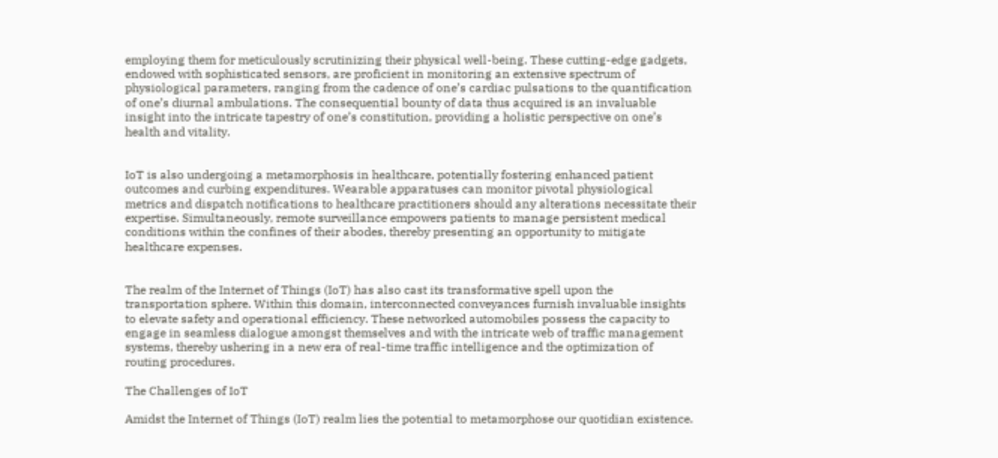employing them for meticulously scrutinizing their physical well-being. These cutting-edge gadgets, endowed with sophisticated sensors, are proficient in monitoring an extensive spectrum of physiological parameters, ranging from the cadence of one’s cardiac pulsations to the quantification of one’s diurnal ambulations. The consequential bounty of data thus acquired is an invaluable insight into the intricate tapestry of one’s constitution, providing a holistic perspective on one’s health and vitality.


IoT is also undergoing a metamorphosis in healthcare, potentially fostering enhanced patient outcomes and curbing expenditures. Wearable apparatuses can monitor pivotal physiological metrics and dispatch notifications to healthcare practitioners should any alterations necessitate their expertise. Simultaneously, remote surveillance empowers patients to manage persistent medical conditions within the confines of their abodes, thereby presenting an opportunity to mitigate healthcare expenses.


The realm of the Internet of Things (IoT) has also cast its transformative spell upon the transportation sphere. Within this domain, interconnected conveyances furnish invaluable insights to elevate safety and operational efficiency. These networked automobiles possess the capacity to engage in seamless dialogue amongst themselves and with the intricate web of traffic management systems, thereby ushering in a new era of real-time traffic intelligence and the optimization of routing procedures.

The Challenges of IoT

Amidst the Internet of Things (IoT) realm lies the potential to metamorphose our quotidian existence.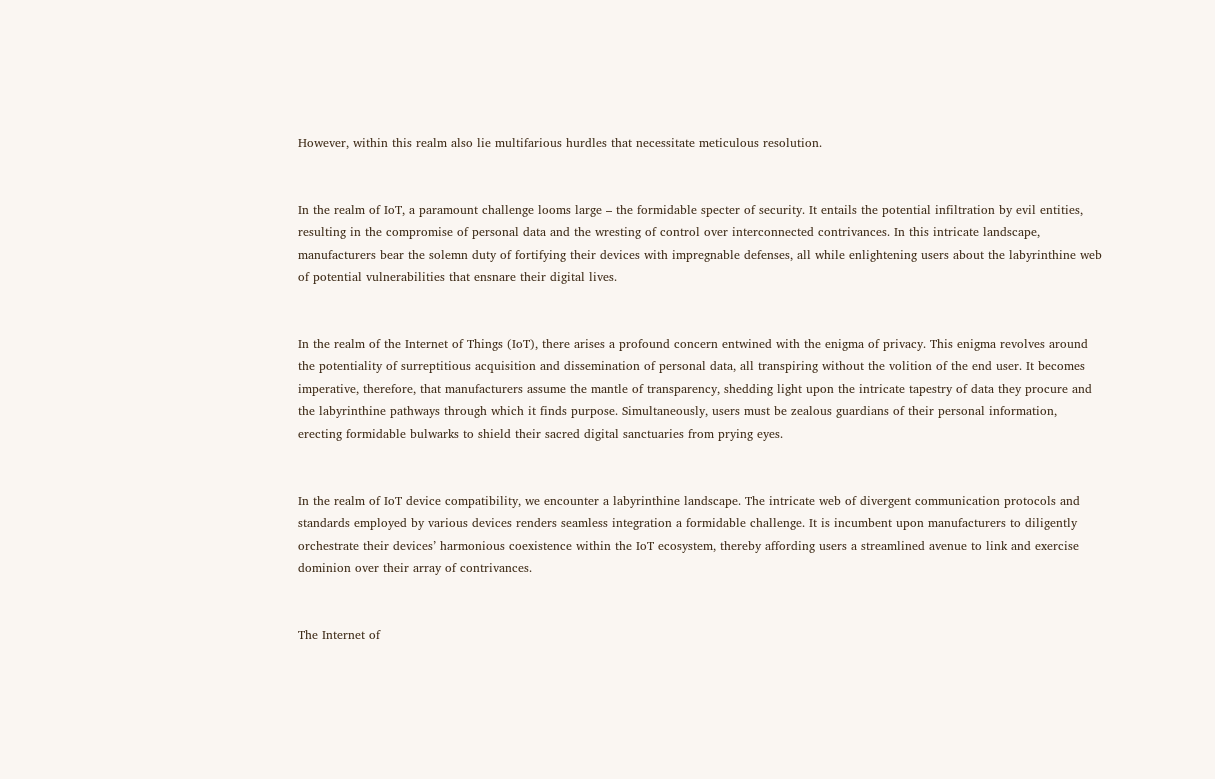However, within this realm also lie multifarious hurdles that necessitate meticulous resolution.


In the realm of IoT, a paramount challenge looms large – the formidable specter of security. It entails the potential infiltration by evil entities, resulting in the compromise of personal data and the wresting of control over interconnected contrivances. In this intricate landscape, manufacturers bear the solemn duty of fortifying their devices with impregnable defenses, all while enlightening users about the labyrinthine web of potential vulnerabilities that ensnare their digital lives.


In the realm of the Internet of Things (IoT), there arises a profound concern entwined with the enigma of privacy. This enigma revolves around the potentiality of surreptitious acquisition and dissemination of personal data, all transpiring without the volition of the end user. It becomes imperative, therefore, that manufacturers assume the mantle of transparency, shedding light upon the intricate tapestry of data they procure and the labyrinthine pathways through which it finds purpose. Simultaneously, users must be zealous guardians of their personal information, erecting formidable bulwarks to shield their sacred digital sanctuaries from prying eyes.


In the realm of IoT device compatibility, we encounter a labyrinthine landscape. The intricate web of divergent communication protocols and standards employed by various devices renders seamless integration a formidable challenge. It is incumbent upon manufacturers to diligently orchestrate their devices’ harmonious coexistence within the IoT ecosystem, thereby affording users a streamlined avenue to link and exercise dominion over their array of contrivances.


The Internet of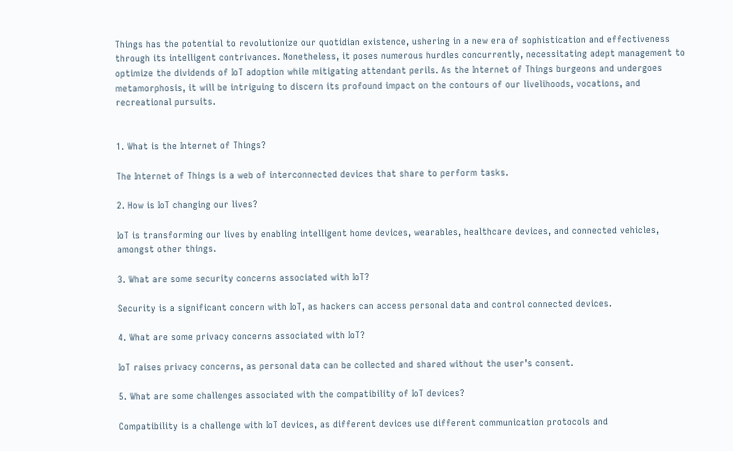Things has the potential to revolutionize our quotidian existence, ushering in a new era of sophistication and effectiveness through its intelligent contrivances. Nonetheless, it poses numerous hurdles concurrently, necessitating adept management to optimize the dividends of IoT adoption while mitigating attendant perils. As the Internet of Things burgeons and undergoes metamorphosis, it will be intriguing to discern its profound impact on the contours of our livelihoods, vocations, and recreational pursuits.


1. What is the Internet of Things?

The Internet of Things is a web of interconnected devices that share to perform tasks.

2. How is IoT changing our lives?

IoT is transforming our lives by enabling intelligent home devices, wearables, healthcare devices, and connected vehicles, amongst other things.

3. What are some security concerns associated with IoT?

Security is a significant concern with IoT, as hackers can access personal data and control connected devices.

4. What are some privacy concerns associated with IoT?

IoT raises privacy concerns, as personal data can be collected and shared without the user’s consent.

5. What are some challenges associated with the compatibility of IoT devices?

Compatibility is a challenge with IoT devices, as different devices use different communication protocols and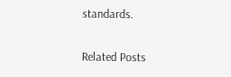standards.

Related Posts